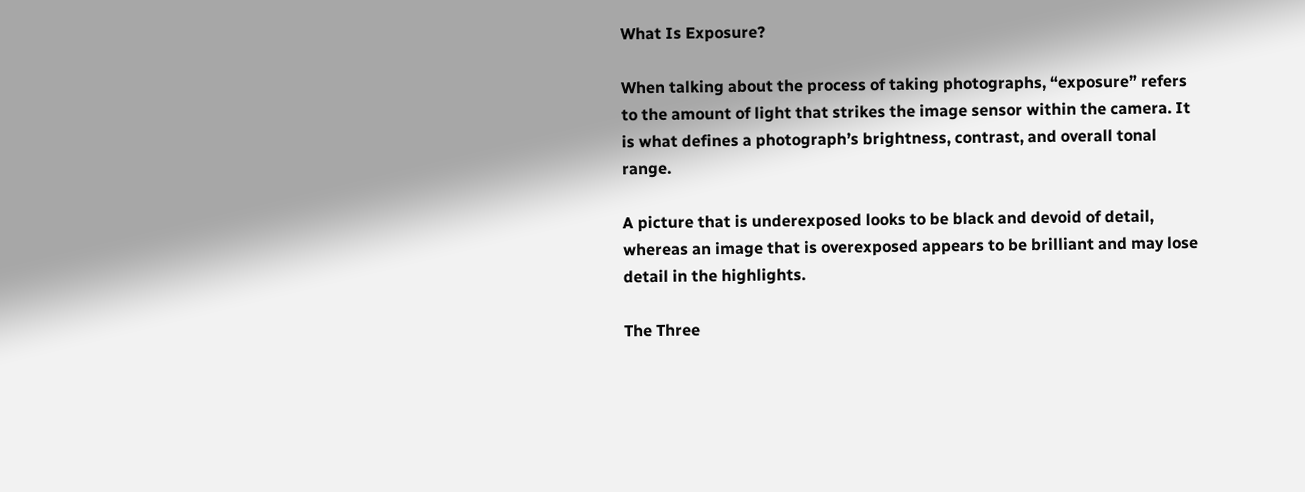What Is Exposure?

When talking about the process of taking photographs, “exposure” refers to the amount of light that strikes the image sensor within the camera. It is what defines a photograph’s brightness, contrast, and overall tonal range.

A picture that is underexposed looks to be black and devoid of detail, whereas an image that is overexposed appears to be brilliant and may lose detail in the highlights.

The Three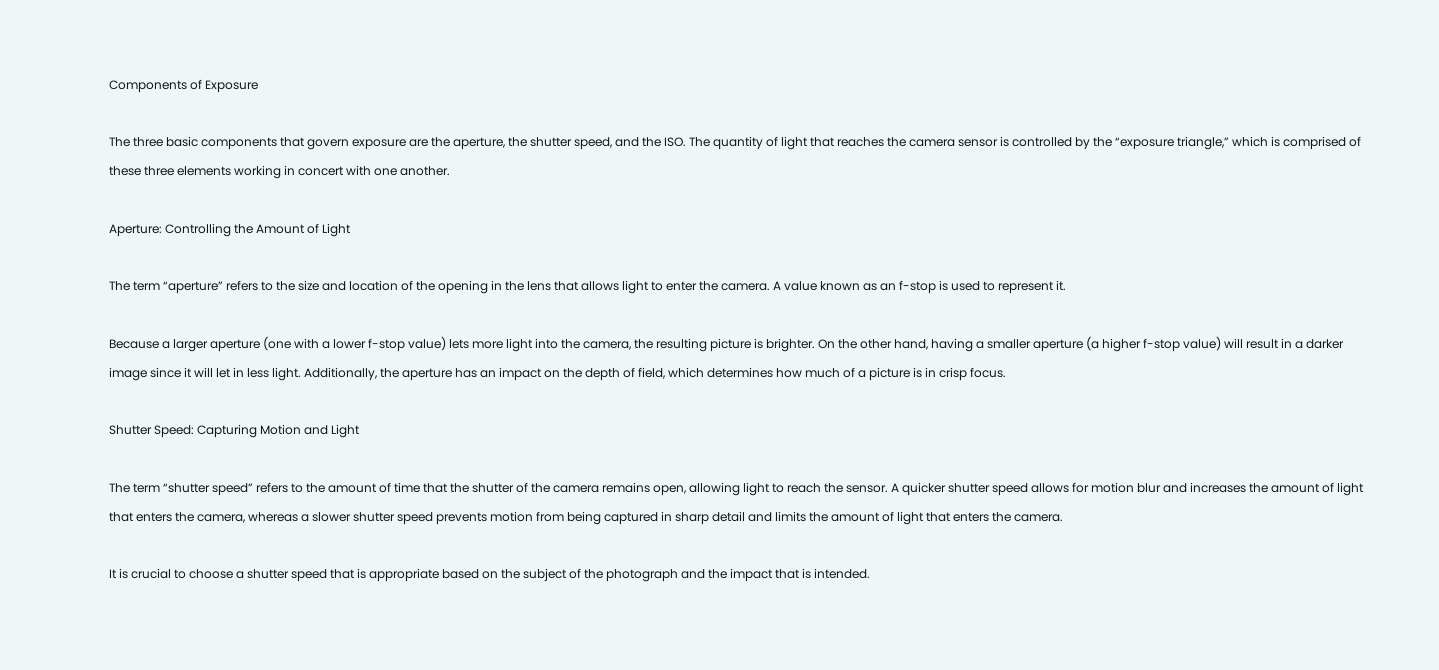Components of Exposure

The three basic components that govern exposure are the aperture, the shutter speed, and the ISO. The quantity of light that reaches the camera sensor is controlled by the “exposure triangle,” which is comprised of these three elements working in concert with one another.

Aperture: Controlling the Amount of Light

The term “aperture” refers to the size and location of the opening in the lens that allows light to enter the camera. A value known as an f-stop is used to represent it.

Because a larger aperture (one with a lower f-stop value) lets more light into the camera, the resulting picture is brighter. On the other hand, having a smaller aperture (a higher f-stop value) will result in a darker image since it will let in less light. Additionally, the aperture has an impact on the depth of field, which determines how much of a picture is in crisp focus.

Shutter Speed: Capturing Motion and Light

The term “shutter speed” refers to the amount of time that the shutter of the camera remains open, allowing light to reach the sensor. A quicker shutter speed allows for motion blur and increases the amount of light that enters the camera, whereas a slower shutter speed prevents motion from being captured in sharp detail and limits the amount of light that enters the camera.

It is crucial to choose a shutter speed that is appropriate based on the subject of the photograph and the impact that is intended.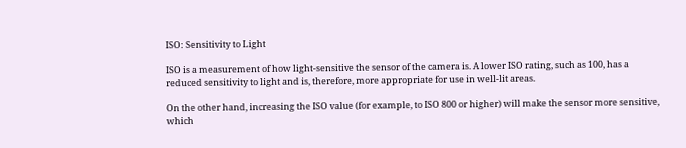ISO: Sensitivity to Light

ISO is a measurement of how light-sensitive the sensor of the camera is. A lower ISO rating, such as 100, has a reduced sensitivity to light and is, therefore, more appropriate for use in well-lit areas.

On the other hand, increasing the ISO value (for example, to ISO 800 or higher) will make the sensor more sensitive, which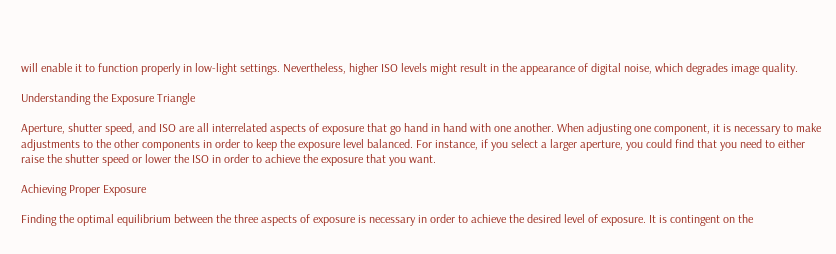will enable it to function properly in low-light settings. Nevertheless, higher ISO levels might result in the appearance of digital noise, which degrades image quality.

Understanding the Exposure Triangle

Aperture, shutter speed, and ISO are all interrelated aspects of exposure that go hand in hand with one another. When adjusting one component, it is necessary to make adjustments to the other components in order to keep the exposure level balanced. For instance, if you select a larger aperture, you could find that you need to either raise the shutter speed or lower the ISO in order to achieve the exposure that you want.

Achieving Proper Exposure

Finding the optimal equilibrium between the three aspects of exposure is necessary in order to achieve the desired level of exposure. It is contingent on the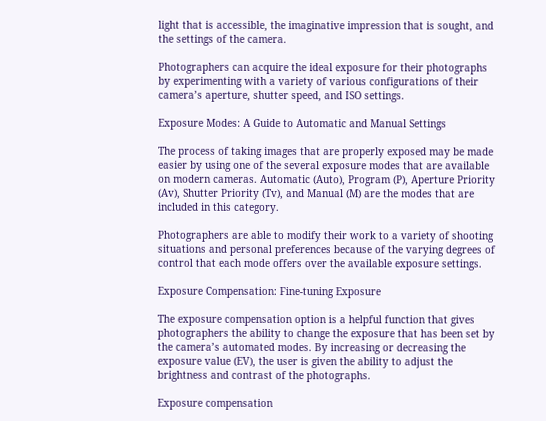light that is accessible, the imaginative impression that is sought, and the settings of the camera.

Photographers can acquire the ideal exposure for their photographs by experimenting with a variety of various configurations of their camera’s aperture, shutter speed, and ISO settings.

Exposure Modes: A Guide to Automatic and Manual Settings

The process of taking images that are properly exposed may be made easier by using one of the several exposure modes that are available on modern cameras. Automatic (Auto), Program (P), Aperture Priority (Av), Shutter Priority (Tv), and Manual (M) are the modes that are included in this category.

Photographers are able to modify their work to a variety of shooting situations and personal preferences because of the varying degrees of control that each mode offers over the available exposure settings.

Exposure Compensation: Fine-tuning Exposure

The exposure compensation option is a helpful function that gives photographers the ability to change the exposure that has been set by the camera’s automated modes. By increasing or decreasing the exposure value (EV), the user is given the ability to adjust the brightness and contrast of the photographs.

Exposure compensation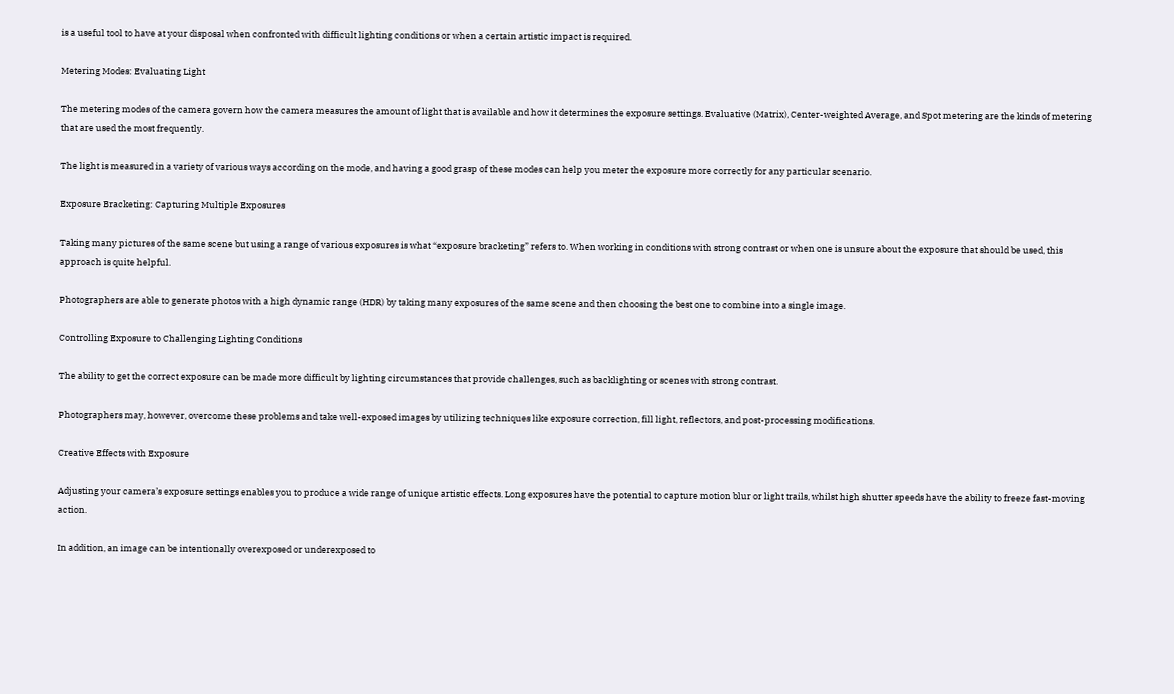is a useful tool to have at your disposal when confronted with difficult lighting conditions or when a certain artistic impact is required.

Metering Modes: Evaluating Light

The metering modes of the camera govern how the camera measures the amount of light that is available and how it determines the exposure settings. Evaluative (Matrix), Center-weighted Average, and Spot metering are the kinds of metering that are used the most frequently.

The light is measured in a variety of various ways according on the mode, and having a good grasp of these modes can help you meter the exposure more correctly for any particular scenario.

Exposure Bracketing: Capturing Multiple Exposures

Taking many pictures of the same scene but using a range of various exposures is what “exposure bracketing” refers to. When working in conditions with strong contrast or when one is unsure about the exposure that should be used, this approach is quite helpful.

Photographers are able to generate photos with a high dynamic range (HDR) by taking many exposures of the same scene and then choosing the best one to combine into a single image.

Controlling Exposure to Challenging Lighting Conditions

The ability to get the correct exposure can be made more difficult by lighting circumstances that provide challenges, such as backlighting or scenes with strong contrast.

Photographers may, however, overcome these problems and take well-exposed images by utilizing techniques like exposure correction, fill light, reflectors, and post-processing modifications.

Creative Effects with Exposure

Adjusting your camera’s exposure settings enables you to produce a wide range of unique artistic effects. Long exposures have the potential to capture motion blur or light trails, whilst high shutter speeds have the ability to freeze fast-moving action.

In addition, an image can be intentionally overexposed or underexposed to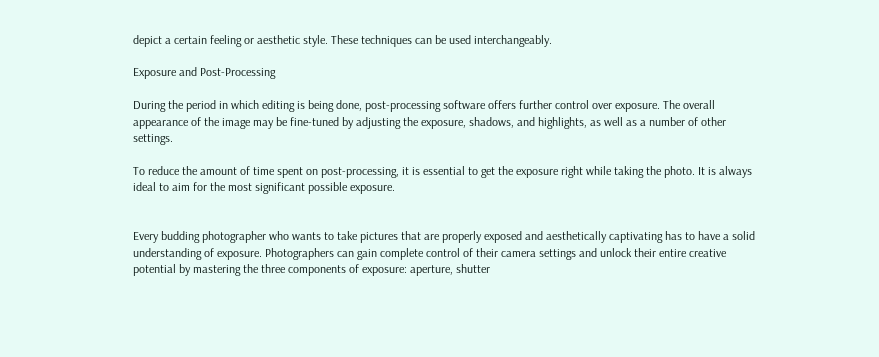depict a certain feeling or aesthetic style. These techniques can be used interchangeably.

Exposure and Post-Processing

During the period in which editing is being done, post-processing software offers further control over exposure. The overall appearance of the image may be fine-tuned by adjusting the exposure, shadows, and highlights, as well as a number of other settings.

To reduce the amount of time spent on post-processing, it is essential to get the exposure right while taking the photo. It is always ideal to aim for the most significant possible exposure.


Every budding photographer who wants to take pictures that are properly exposed and aesthetically captivating has to have a solid understanding of exposure. Photographers can gain complete control of their camera settings and unlock their entire creative potential by mastering the three components of exposure: aperture, shutter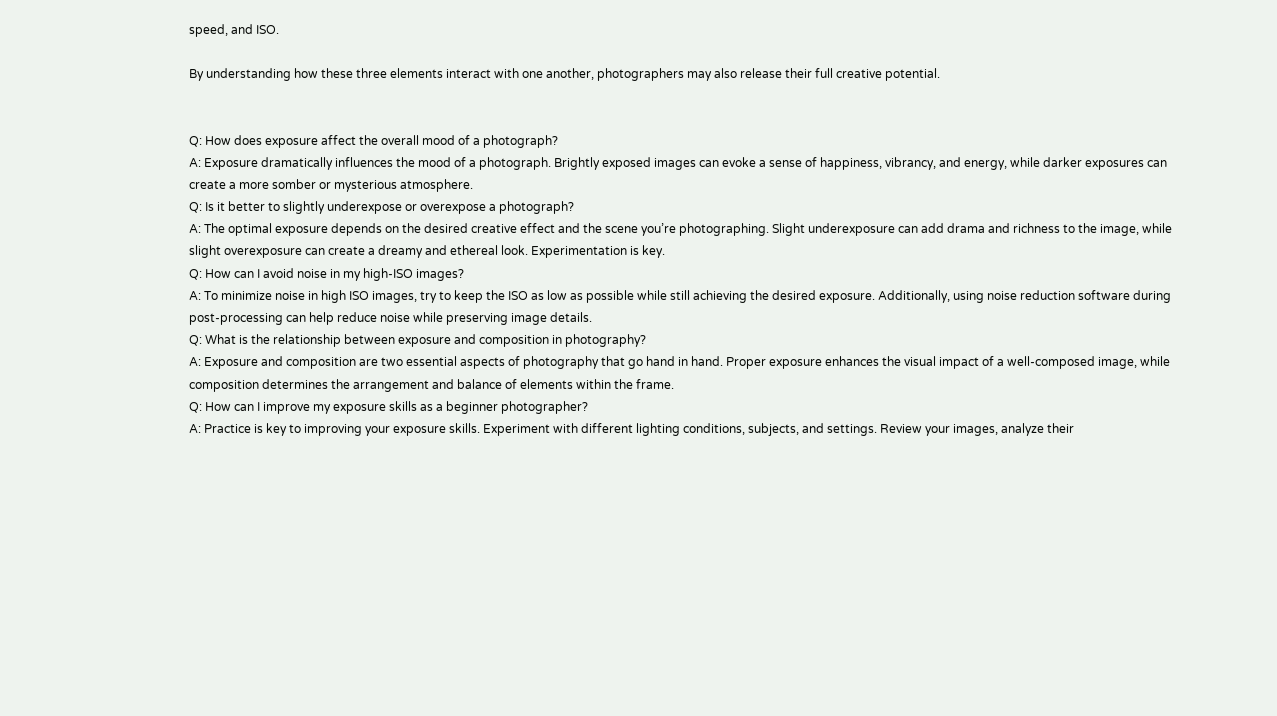speed, and ISO.

By understanding how these three elements interact with one another, photographers may also release their full creative potential.


Q: How does exposure affect the overall mood of a photograph?
A: Exposure dramatically influences the mood of a photograph. Brightly exposed images can evoke a sense of happiness, vibrancy, and energy, while darker exposures can create a more somber or mysterious atmosphere.
Q: Is it better to slightly underexpose or overexpose a photograph?
A: The optimal exposure depends on the desired creative effect and the scene you’re photographing. Slight underexposure can add drama and richness to the image, while slight overexposure can create a dreamy and ethereal look. Experimentation is key.
Q: How can I avoid noise in my high-ISO images?
A: To minimize noise in high ISO images, try to keep the ISO as low as possible while still achieving the desired exposure. Additionally, using noise reduction software during post-processing can help reduce noise while preserving image details.
Q: What is the relationship between exposure and composition in photography?
A: Exposure and composition are two essential aspects of photography that go hand in hand. Proper exposure enhances the visual impact of a well-composed image, while composition determines the arrangement and balance of elements within the frame.
Q: How can I improve my exposure skills as a beginner photographer?
A: Practice is key to improving your exposure skills. Experiment with different lighting conditions, subjects, and settings. Review your images, analyze their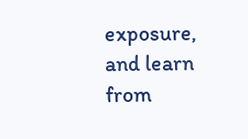exposure, and learn from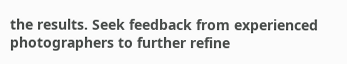the results. Seek feedback from experienced photographers to further refine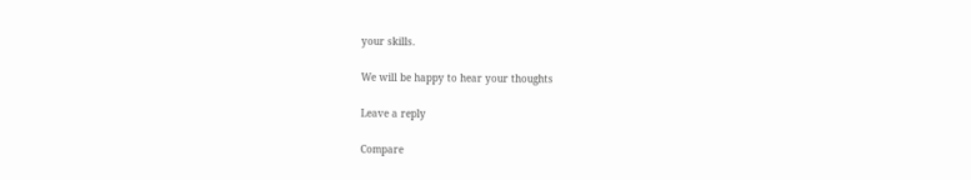your skills.

We will be happy to hear your thoughts

Leave a reply

Compare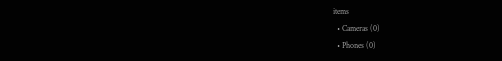items
  • Cameras (0)
  • Phones (0)